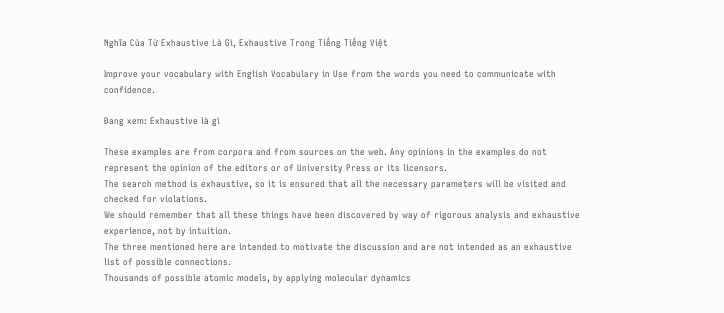Nghĩa Của Từ Exhaustive Là Gì, Exhaustive Trong Tiếng Tiếng Việt

Improve your vocabulary with English Vocabulary in Use from the words you need to communicate with confidence.

Đang xem: Exhaustive là gì

These examples are from corpora and from sources on the web. Any opinions in the examples do not represent the opinion of the editors or of University Press or its licensors.
The search method is exhaustive, so it is ensured that all the necessary parameters will be visited and checked for violations.
We should remember that all these things have been discovered by way of rigorous analysis and exhaustive experience, not by intuition.
The three mentioned here are intended to motivate the discussion and are not intended as an exhaustive list of possible connections.
Thousands of possible atomic models, by applying molecular dynamics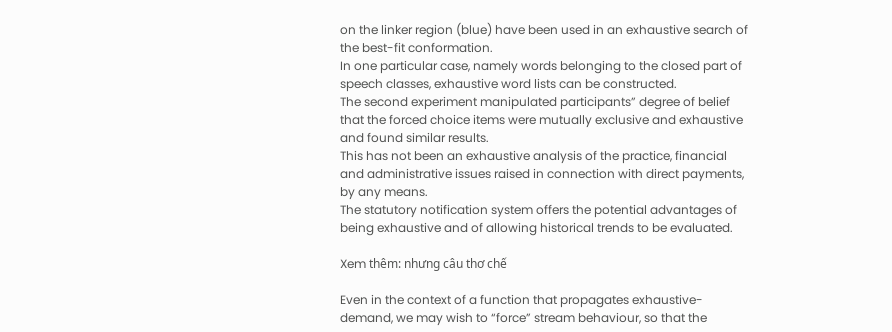on the linker region (blue) have been used in an exhaustive search of the best-fit conformation.
In one particular case, namely words belonging to the closed part of speech classes, exhaustive word lists can be constructed.
The second experiment manipulated participants” degree of belief that the forced choice items were mutually exclusive and exhaustive and found similar results.
This has not been an exhaustive analysis of the practice, financial and administrative issues raised in connection with direct payments, by any means.
The statutory notification system offers the potential advantages of being exhaustive and of allowing historical trends to be evaluated.

Xem thêm: nhưng câu thơ chế

Even in the context of a function that propagates exhaustive-demand, we may wish to “force” stream behaviour, so that the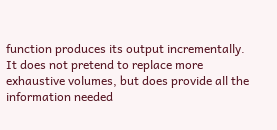function produces its output incrementally.
It does not pretend to replace more exhaustive volumes, but does provide all the information needed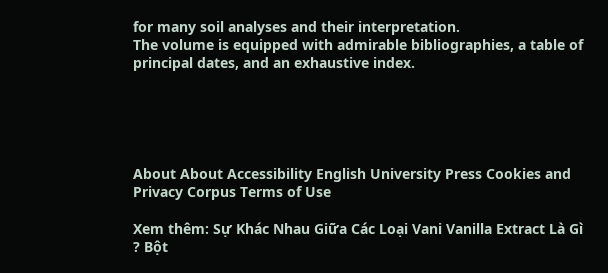for many soil analyses and their interpretation.
The volume is equipped with admirable bibliographies, a table of principal dates, and an exhaustive index.





About About Accessibility English University Press Cookies and Privacy Corpus Terms of Use

Xem thêm: Sự Khác Nhau Giữa Các Loại Vani Vanilla Extract Là Gì ? Bột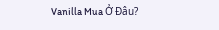Vanilla Mua Ở Đâu?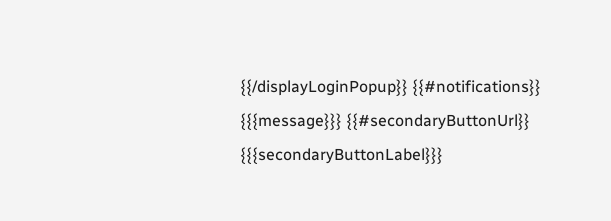{{/displayLoginPopup}} {{#notifications}} {{{message}}} {{#secondaryButtonUrl}} {{{secondaryButtonLabel}}}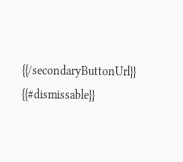{{/secondaryButtonUrl}} {{#dismissable}}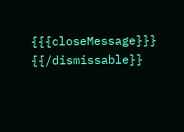{{{closeMessage}}} {{/dismissable}}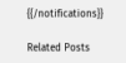{{/notifications}}

Related Posts